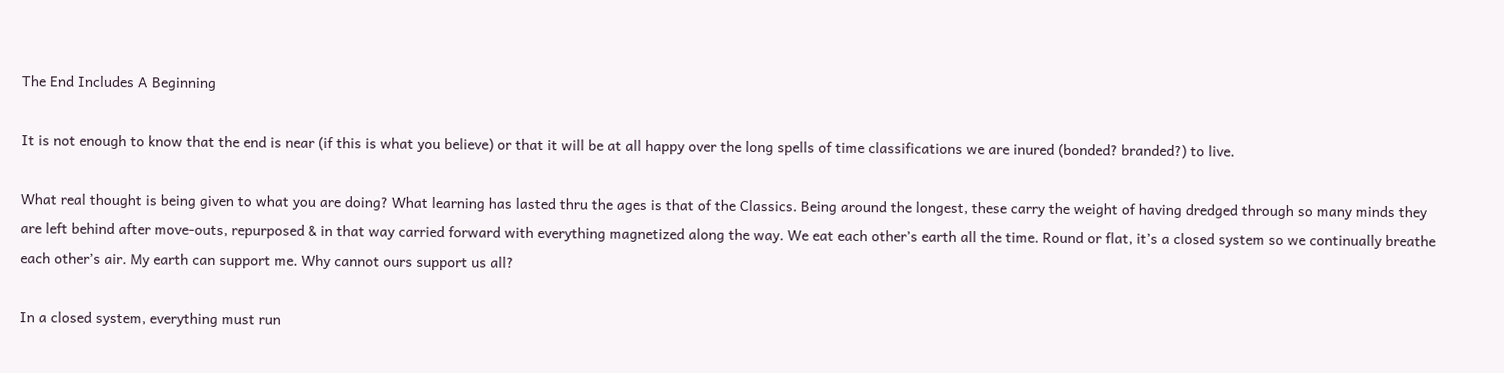The End Includes A Beginning

It is not enough to know that the end is near (if this is what you believe) or that it will be at all happy over the long spells of time classifications we are inured (bonded? branded?) to live.

What real thought is being given to what you are doing? What learning has lasted thru the ages is that of the Classics. Being around the longest, these carry the weight of having dredged through so many minds they are left behind after move-outs, repurposed & in that way carried forward with everything magnetized along the way. We eat each other’s earth all the time. Round or flat, it’s a closed system so we continually breathe each other’s air. My earth can support me. Why cannot ours support us all?

In a closed system, everything must run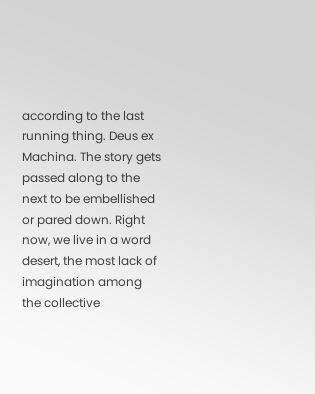according to the last running thing. Deus ex Machina. The story gets passed along to the next to be embellished or pared down. Right now, we live in a word desert, the most lack of imagination among the collective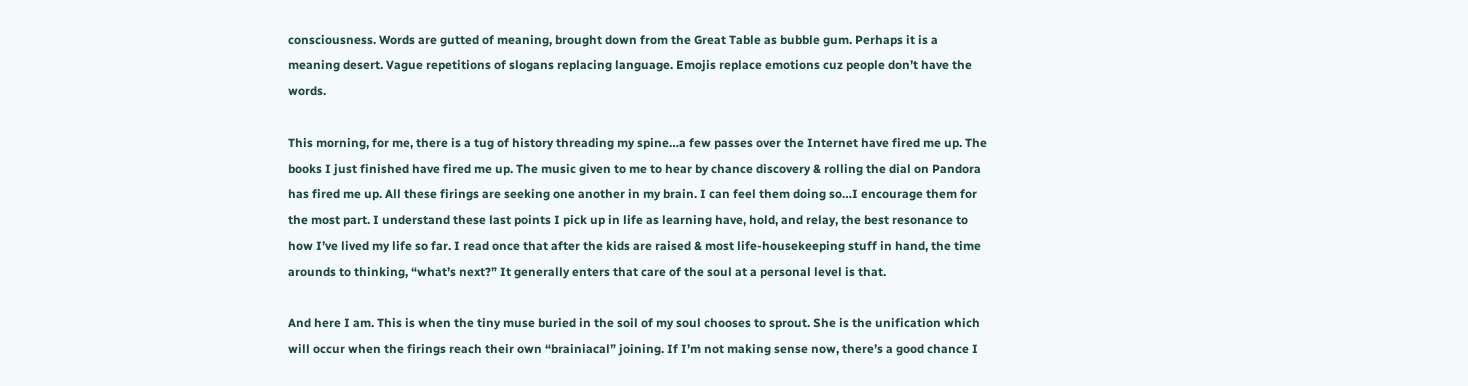consciousness. Words are gutted of meaning, brought down from the Great Table as bubble gum. Perhaps it is a meaning desert. Vague repetitions of slogans replacing language. Emojis replace emotions cuz people don’t have the words.

This morning, for me, there is a tug of history threading my spine…a few passes over the Internet have fired me up. The books I just finished have fired me up. The music given to me to hear by chance discovery & rolling the dial on Pandora has fired me up. All these firings are seeking one another in my brain. I can feel them doing so…I encourage them for the most part. I understand these last points I pick up in life as learning have, hold, and relay, the best resonance to how I’ve lived my life so far. I read once that after the kids are raised & most life-housekeeping stuff in hand, the time arounds to thinking, “what’s next?” It generally enters that care of the soul at a personal level is that.

And here I am. This is when the tiny muse buried in the soil of my soul chooses to sprout. She is the unification which will occur when the firings reach their own “brainiacal” joining. If I’m not making sense now, there’s a good chance I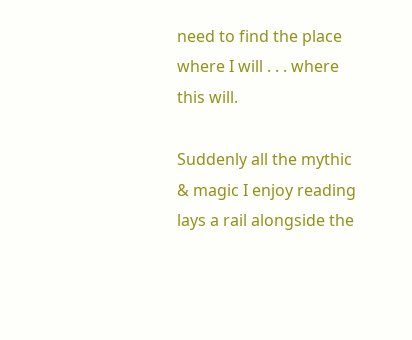need to find the place where I will . . . where this will.

Suddenly all the mythic & magic I enjoy reading lays a rail alongside the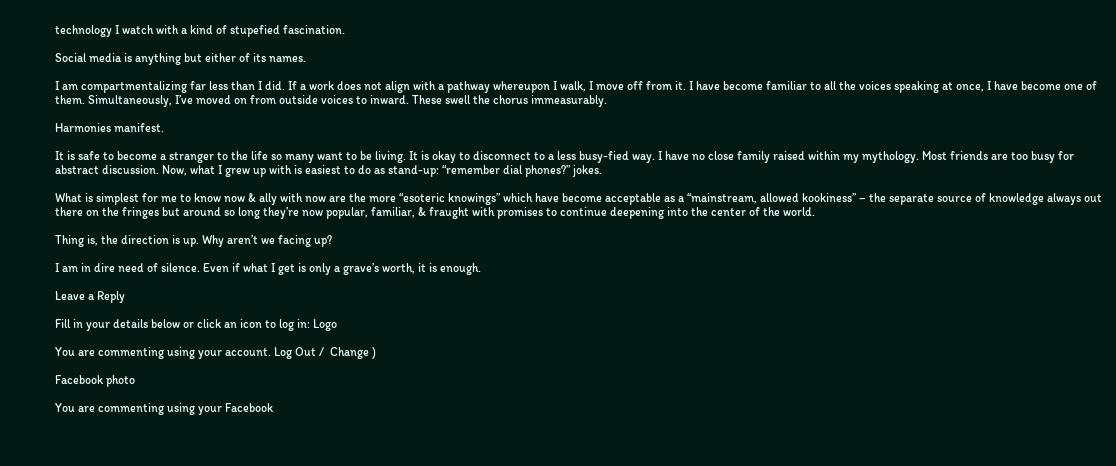technology I watch with a kind of stupefied fascination.

Social media is anything but either of its names.

I am compartmentalizing far less than I did. If a work does not align with a pathway whereupon I walk, I move off from it. I have become familiar to all the voices speaking at once, I have become one of them. Simultaneously, I’ve moved on from outside voices to inward. These swell the chorus immeasurably.

Harmonies manifest.

It is safe to become a stranger to the life so many want to be living. It is okay to disconnect to a less busy-fied way. I have no close family raised within my mythology. Most friends are too busy for abstract discussion. Now, what I grew up with is easiest to do as stand-up: “remember dial phones?” jokes.

What is simplest for me to know now & ally with now are the more “esoteric knowings” which have become acceptable as a “mainstream, allowed kookiness” – the separate source of knowledge always out there on the fringes but around so long they’re now popular, familiar, & fraught with promises to continue deepening into the center of the world.

Thing is, the direction is up. Why aren’t we facing up?

I am in dire need of silence. Even if what I get is only a grave’s worth, it is enough.

Leave a Reply

Fill in your details below or click an icon to log in: Logo

You are commenting using your account. Log Out /  Change )

Facebook photo

You are commenting using your Facebook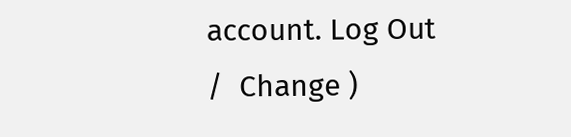account. Log Out /  Change )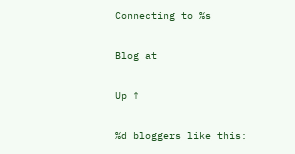Connecting to %s

Blog at

Up ↑

%d bloggers like this: